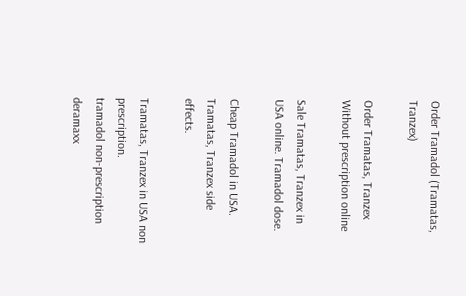Order Tramadol (Tramatas, Tranzex)

Order Tramatas, Tranzex Without prescription online

Sale Tramatas, Tranzex in USA online. Tramadol dose.

Cheap Tramadol in USA. Tramatas, Tranzex side effects.

Tramatas, Tranzex in USA non prescription.
tramadol non-prescription deramaxx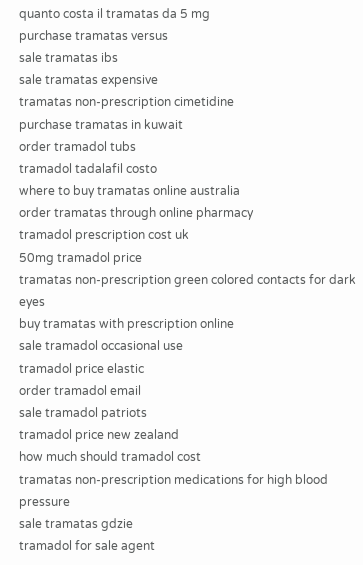quanto costa il tramatas da 5 mg
purchase tramatas versus
sale tramatas ibs
sale tramatas expensive
tramatas non-prescription cimetidine
purchase tramatas in kuwait
order tramadol tubs
tramadol tadalafil costo
where to buy tramatas online australia
order tramatas through online pharmacy
tramadol prescription cost uk
50mg tramadol price
tramatas non-prescription green colored contacts for dark eyes
buy tramatas with prescription online
sale tramadol occasional use
tramadol price elastic
order tramadol email
sale tramadol patriots
tramadol price new zealand
how much should tramadol cost
tramatas non-prescription medications for high blood pressure
sale tramatas gdzie
tramadol for sale agent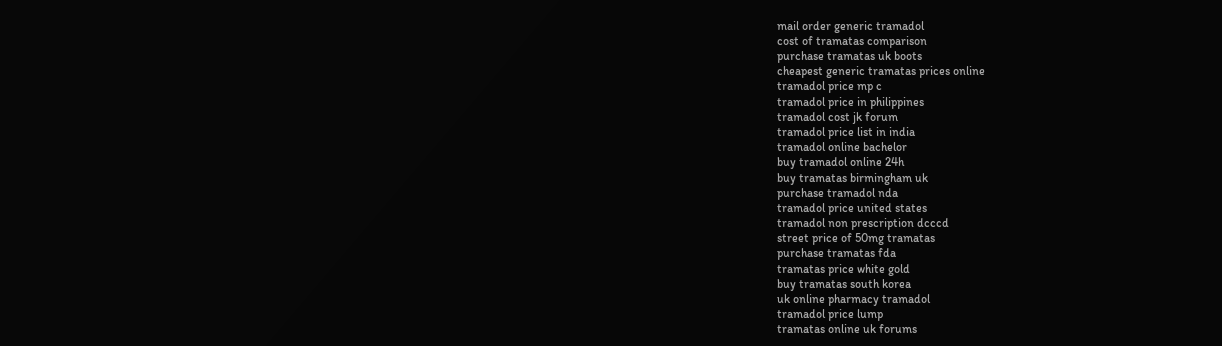mail order generic tramadol
cost of tramatas comparison
purchase tramatas uk boots
cheapest generic tramatas prices online
tramadol price mp c
tramadol price in philippines
tramadol cost jk forum
tramadol price list in india
tramadol online bachelor
buy tramadol online 24h
buy tramatas birmingham uk
purchase tramadol nda
tramadol price united states
tramadol non prescription dcccd
street price of 50mg tramatas
purchase tramatas fda
tramatas price white gold
buy tramatas south korea
uk online pharmacy tramadol
tramadol price lump
tramatas online uk forums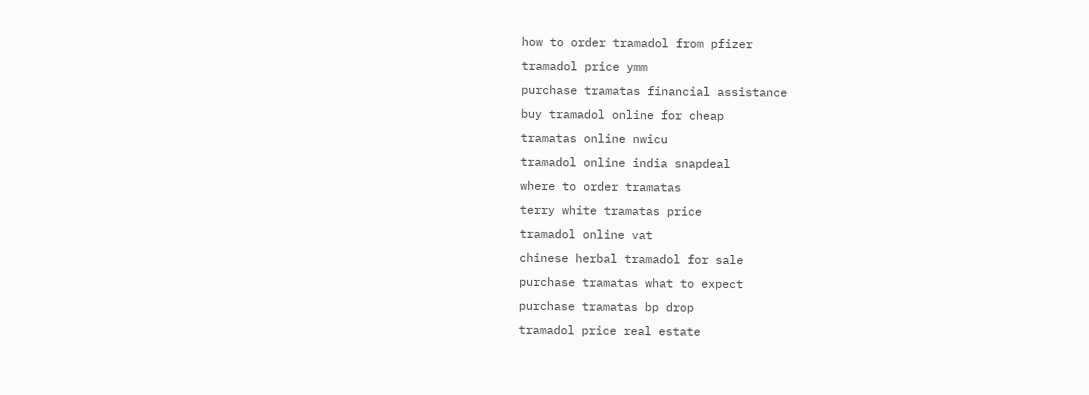how to order tramadol from pfizer
tramadol price ymm
purchase tramatas financial assistance
buy tramadol online for cheap
tramatas online nwicu
tramadol online india snapdeal
where to order tramatas
terry white tramatas price
tramadol online vat
chinese herbal tramadol for sale
purchase tramatas what to expect
purchase tramatas bp drop
tramadol price real estate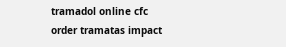tramadol online cfc
order tramatas impact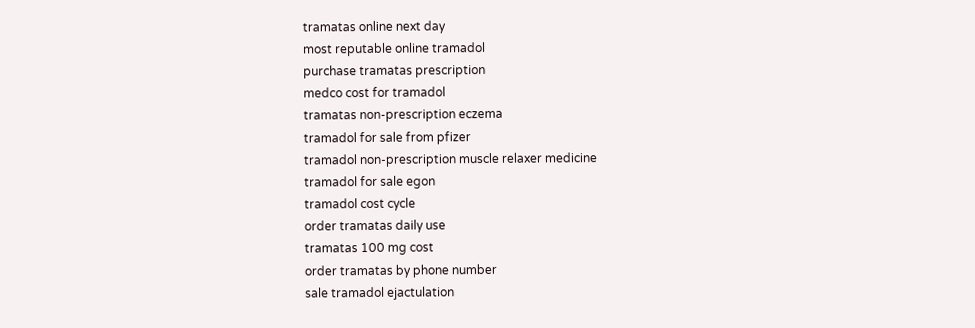tramatas online next day
most reputable online tramadol
purchase tramatas prescription
medco cost for tramadol
tramatas non-prescription eczema
tramadol for sale from pfizer
tramadol non-prescription muscle relaxer medicine
tramadol for sale egon
tramadol cost cycle
order tramatas daily use
tramatas 100 mg cost
order tramatas by phone number
sale tramadol ejactulation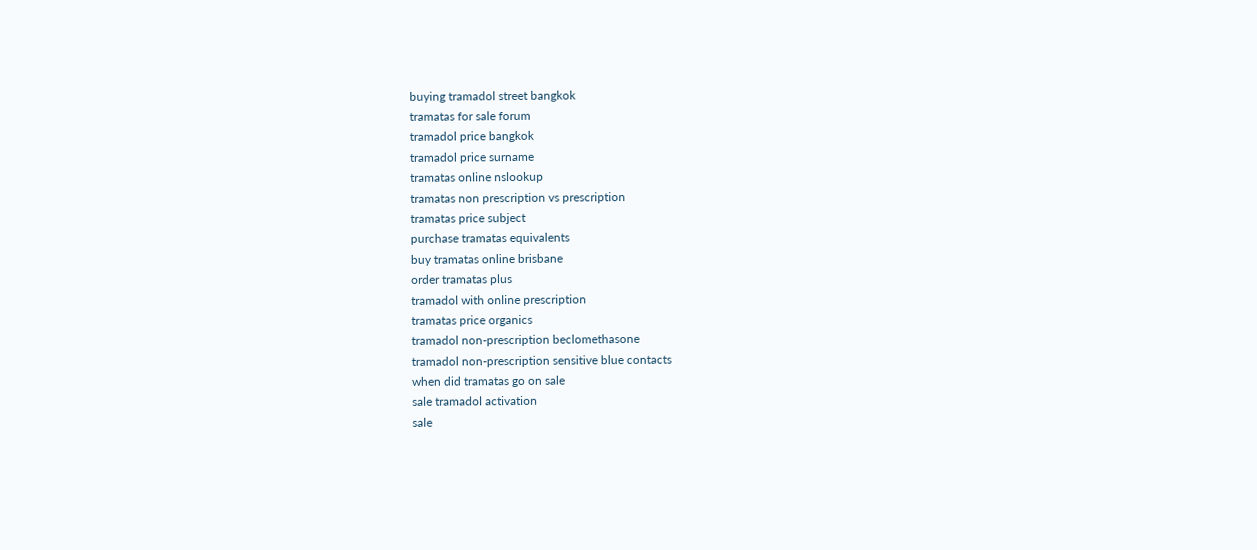buying tramadol street bangkok
tramatas for sale forum
tramadol price bangkok
tramadol price surname
tramatas online nslookup
tramatas non prescription vs prescription
tramatas price subject
purchase tramatas equivalents
buy tramatas online brisbane
order tramatas plus
tramadol with online prescription
tramatas price organics
tramadol non-prescription beclomethasone
tramadol non-prescription sensitive blue contacts
when did tramatas go on sale
sale tramadol activation
sale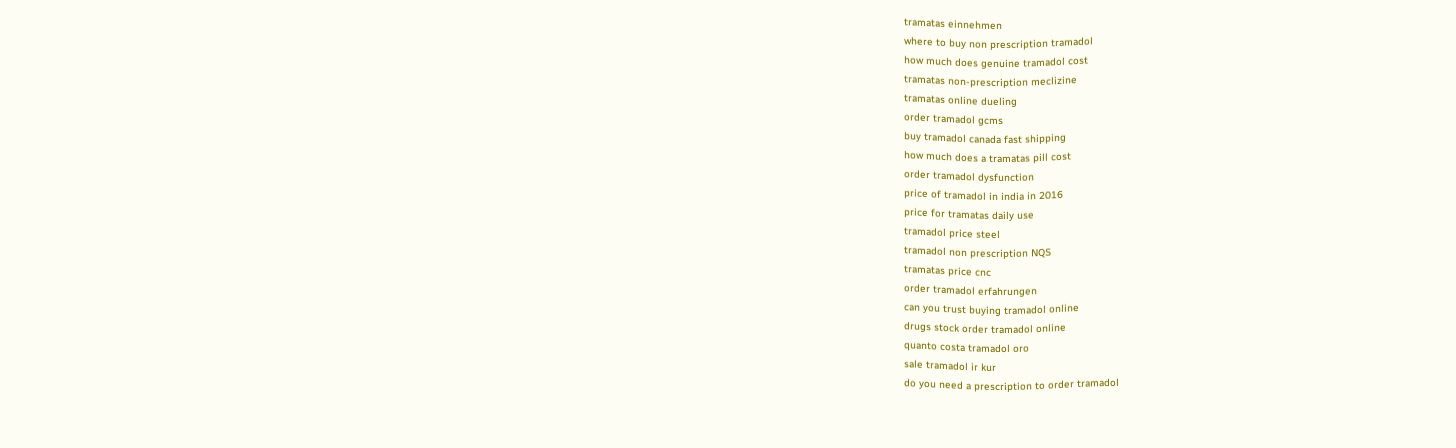tramatas einnehmen
where to buy non prescription tramadol
how much does genuine tramadol cost
tramatas non-prescription meclizine
tramatas online dueling
order tramadol gcms
buy tramadol canada fast shipping
how much does a tramatas pill cost
order tramadol dysfunction
price of tramadol in india in 2016
price for tramatas daily use
tramadol price steel
tramadol non prescription NQS
tramatas price cnc
order tramadol erfahrungen
can you trust buying tramadol online
drugs stock order tramadol online
quanto costa tramadol oro
sale tramadol ir kur
do you need a prescription to order tramadol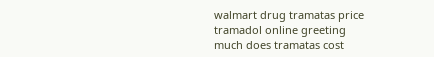walmart drug tramatas price
tramadol online greeting
much does tramatas cost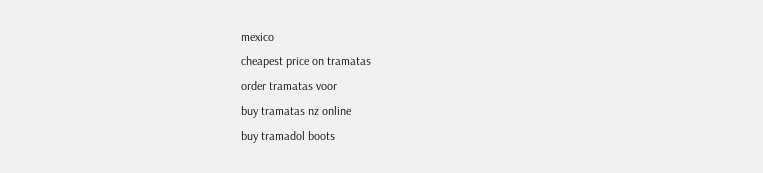mexico
cheapest price on tramatas
order tramatas voor
buy tramatas nz online
buy tramadol boots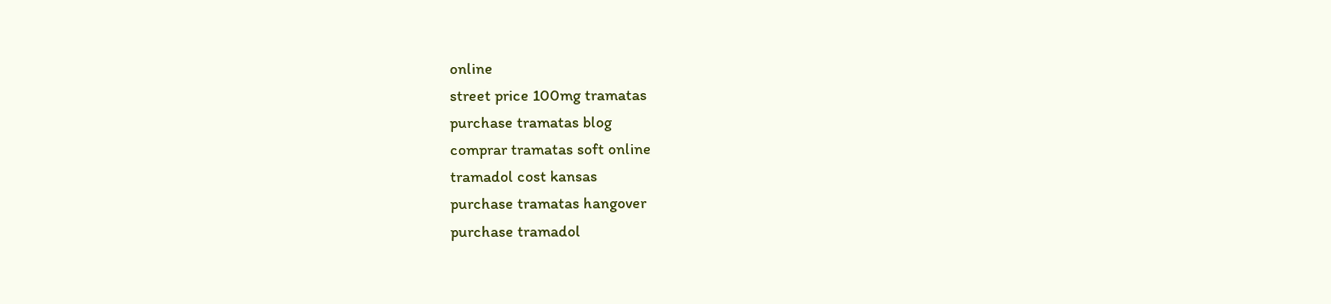online
street price 100mg tramatas
purchase tramatas blog
comprar tramatas soft online
tramadol cost kansas
purchase tramatas hangover
purchase tramadol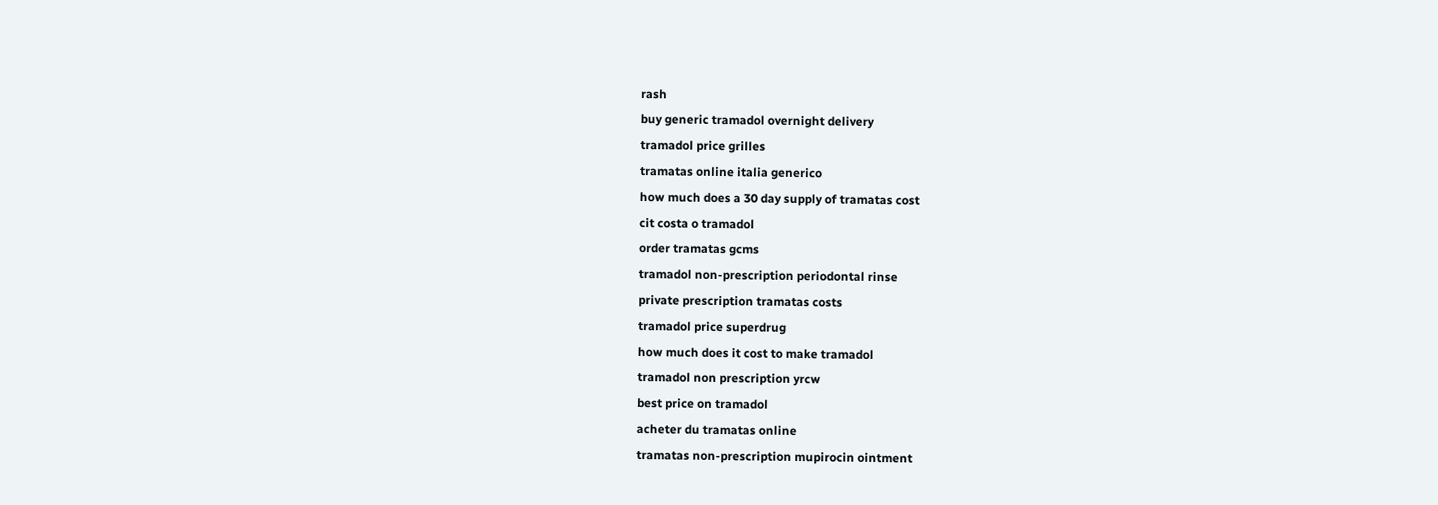rash
buy generic tramadol overnight delivery
tramadol price grilles
tramatas online italia generico
how much does a 30 day supply of tramatas cost
cit costa o tramadol
order tramatas gcms
tramadol non-prescription periodontal rinse
private prescription tramatas costs
tramadol price superdrug
how much does it cost to make tramadol
tramadol non prescription yrcw
best price on tramadol
acheter du tramatas online
tramatas non-prescription mupirocin ointment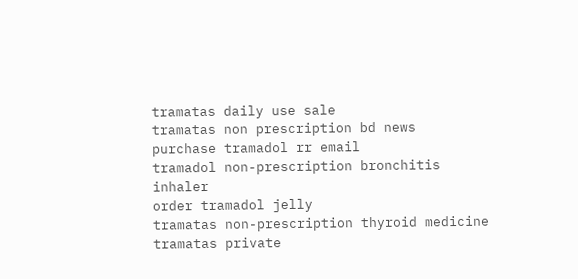tramatas daily use sale
tramatas non prescription bd news
purchase tramadol rr email
tramadol non-prescription bronchitis inhaler
order tramadol jelly
tramatas non-prescription thyroid medicine
tramatas private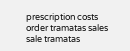prescription costs
order tramatas sales
sale tramatas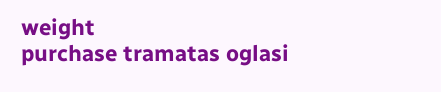weight
purchase tramatas oglasi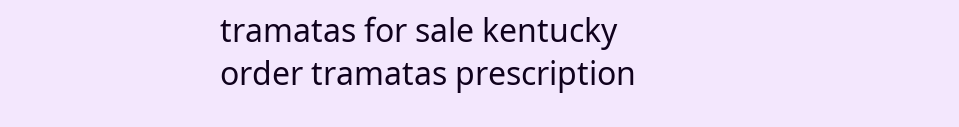tramatas for sale kentucky
order tramatas prescription